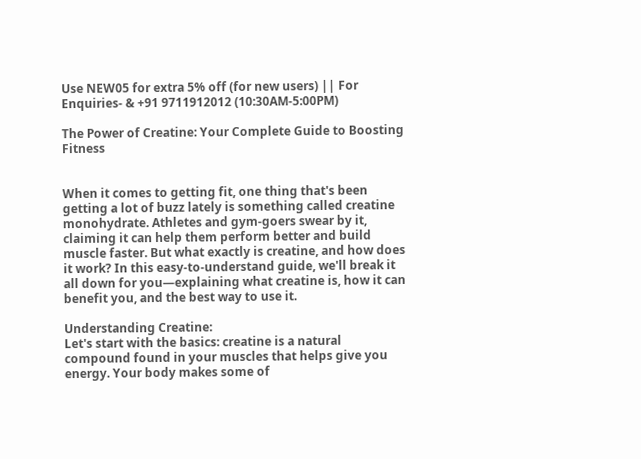Use NEW05 for extra 5% off (for new users) || For Enquiries- & +91 9711912012 (10:30AM-5:00PM)

The Power of Creatine: Your Complete Guide to Boosting Fitness


When it comes to getting fit, one thing that's been getting a lot of buzz lately is something called creatine monohydrate. Athletes and gym-goers swear by it, claiming it can help them perform better and build muscle faster. But what exactly is creatine, and how does it work? In this easy-to-understand guide, we'll break it all down for you—explaining what creatine is, how it can benefit you, and the best way to use it.

Understanding Creatine:
Let's start with the basics: creatine is a natural compound found in your muscles that helps give you energy. Your body makes some of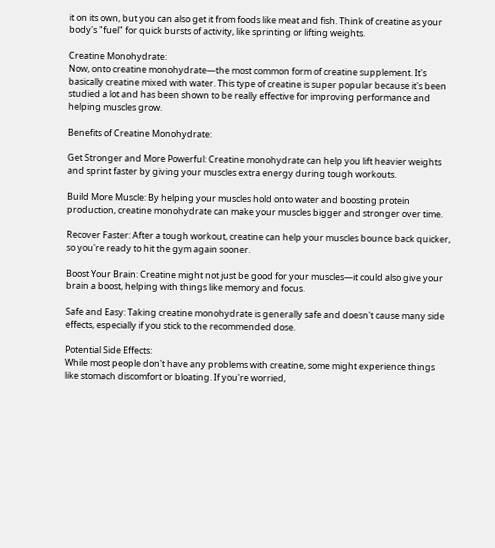it on its own, but you can also get it from foods like meat and fish. Think of creatine as your body's "fuel" for quick bursts of activity, like sprinting or lifting weights.

Creatine Monohydrate:
Now, onto creatine monohydrate—the most common form of creatine supplement. It's basically creatine mixed with water. This type of creatine is super popular because it's been studied a lot and has been shown to be really effective for improving performance and helping muscles grow.

Benefits of Creatine Monohydrate:

Get Stronger and More Powerful: Creatine monohydrate can help you lift heavier weights and sprint faster by giving your muscles extra energy during tough workouts.

Build More Muscle: By helping your muscles hold onto water and boosting protein production, creatine monohydrate can make your muscles bigger and stronger over time.

Recover Faster: After a tough workout, creatine can help your muscles bounce back quicker, so you're ready to hit the gym again sooner.

Boost Your Brain: Creatine might not just be good for your muscles—it could also give your brain a boost, helping with things like memory and focus.

Safe and Easy: Taking creatine monohydrate is generally safe and doesn't cause many side effects, especially if you stick to the recommended dose.

Potential Side Effects:
While most people don't have any problems with creatine, some might experience things like stomach discomfort or bloating. If you're worried,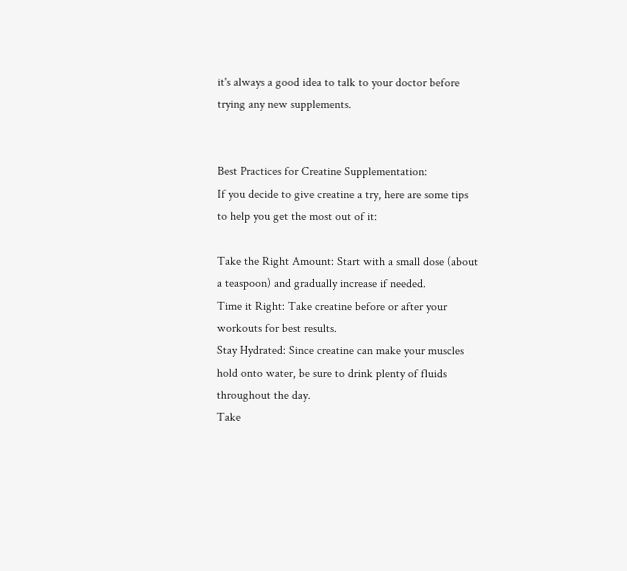it's always a good idea to talk to your doctor before trying any new supplements.


Best Practices for Creatine Supplementation:
If you decide to give creatine a try, here are some tips to help you get the most out of it:

Take the Right Amount: Start with a small dose (about a teaspoon) and gradually increase if needed.
Time it Right: Take creatine before or after your workouts for best results.
Stay Hydrated: Since creatine can make your muscles hold onto water, be sure to drink plenty of fluids throughout the day.
Take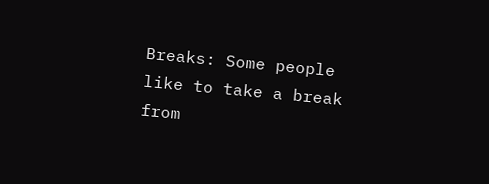Breaks: Some people like to take a break from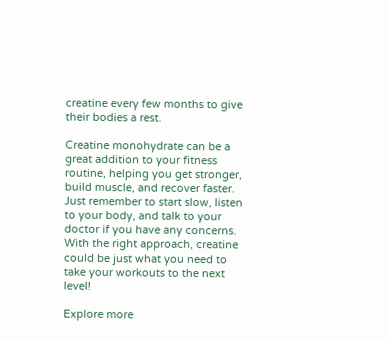creatine every few months to give their bodies a rest.

Creatine monohydrate can be a great addition to your fitness routine, helping you get stronger, build muscle, and recover faster. Just remember to start slow, listen to your body, and talk to your doctor if you have any concerns. With the right approach, creatine could be just what you need to take your workouts to the next level!

Explore more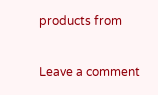products from

Leave a comment